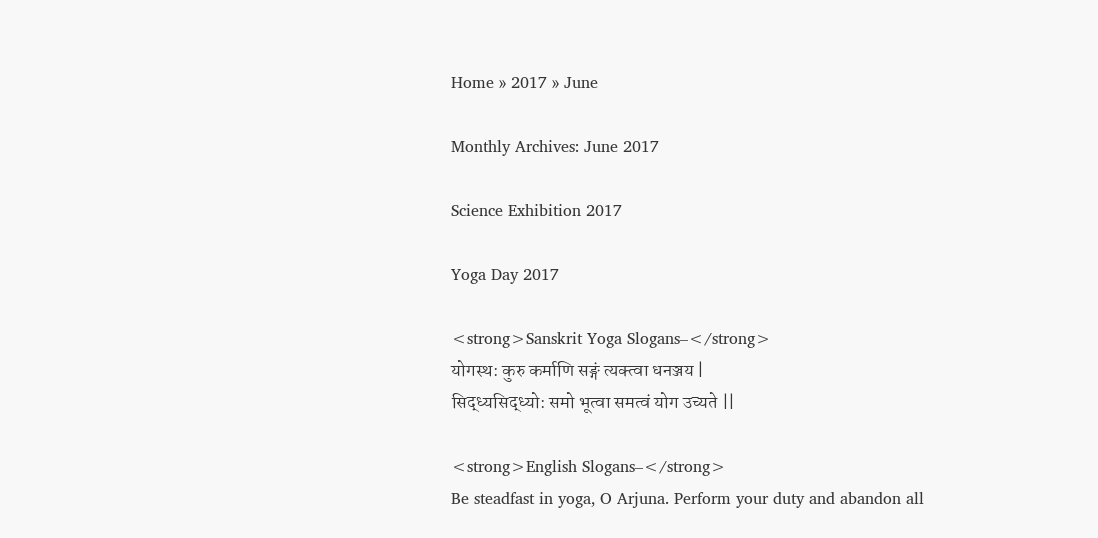Home » 2017 » June

Monthly Archives: June 2017

Science Exhibition 2017

Yoga Day 2017

<strong>Sanskrit Yoga Slogans–</strong>
योगस्थ: कुरु कर्माणि सङ्गं त्यक्त्वा धनञ्जय |
सिद्ध्यसिद्ध्यो: समो भूत्वा समत्वं योग उच्यते ||

<strong>English Slogans–</strong>
Be steadfast in yoga, O Arjuna. Perform your duty and abandon all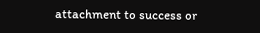attachment to success or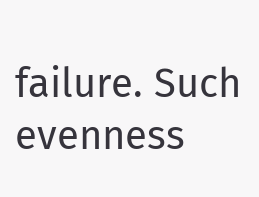failure. Such evenness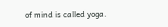of mind is called yoga.